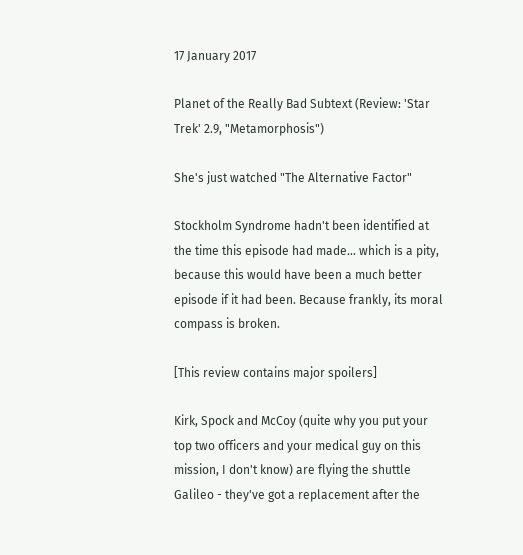17 January 2017

Planet of the Really Bad Subtext (Review: 'Star Trek' 2.9, "Metamorphosis")

She's just watched "The Alternative Factor"

Stockholm Syndrome hadn't been identified at the time this episode had made... which is a pity, because this would have been a much better episode if it had been. Because frankly, its moral compass is broken.

[This review contains major spoilers]

Kirk, Spock and McCoy (quite why you put your top two officers and your medical guy on this mission, I don't know) are flying the shuttle Galileo - they've got a replacement after the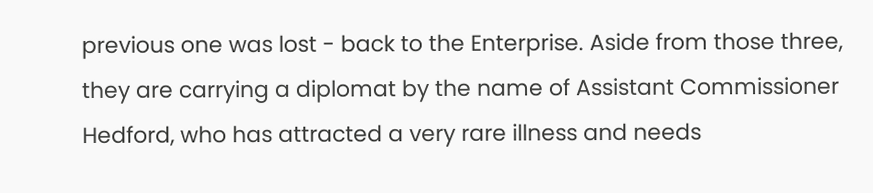previous one was lost - back to the Enterprise. Aside from those three, they are carrying a diplomat by the name of Assistant Commissioner Hedford, who has attracted a very rare illness and needs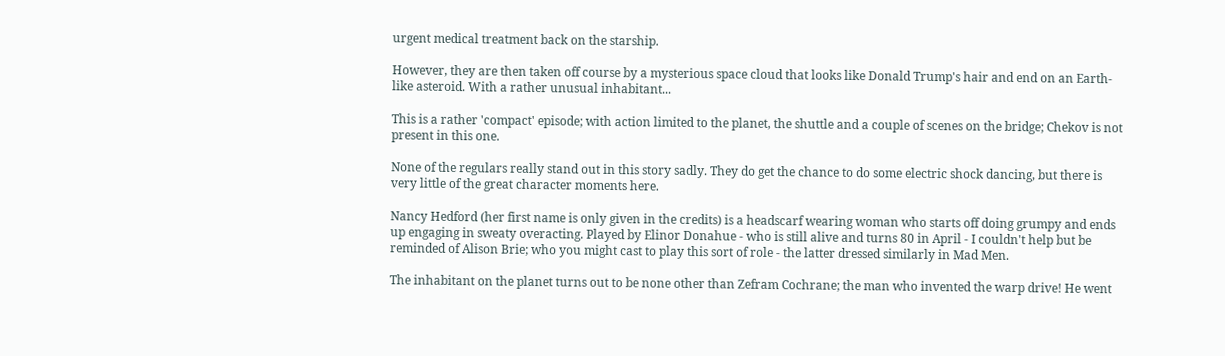urgent medical treatment back on the starship.

However, they are then taken off course by a mysterious space cloud that looks like Donald Trump's hair and end on an Earth-like asteroid. With a rather unusual inhabitant...

This is a rather 'compact' episode; with action limited to the planet, the shuttle and a couple of scenes on the bridge; Chekov is not present in this one.

None of the regulars really stand out in this story sadly. They do get the chance to do some electric shock dancing, but there is very little of the great character moments here.

Nancy Hedford (her first name is only given in the credits) is a headscarf wearing woman who starts off doing grumpy and ends up engaging in sweaty overacting. Played by Elinor Donahue - who is still alive and turns 80 in April - I couldn't help but be reminded of Alison Brie; who you might cast to play this sort of role - the latter dressed similarly in Mad Men.

The inhabitant on the planet turns out to be none other than Zefram Cochrane; the man who invented the warp drive! He went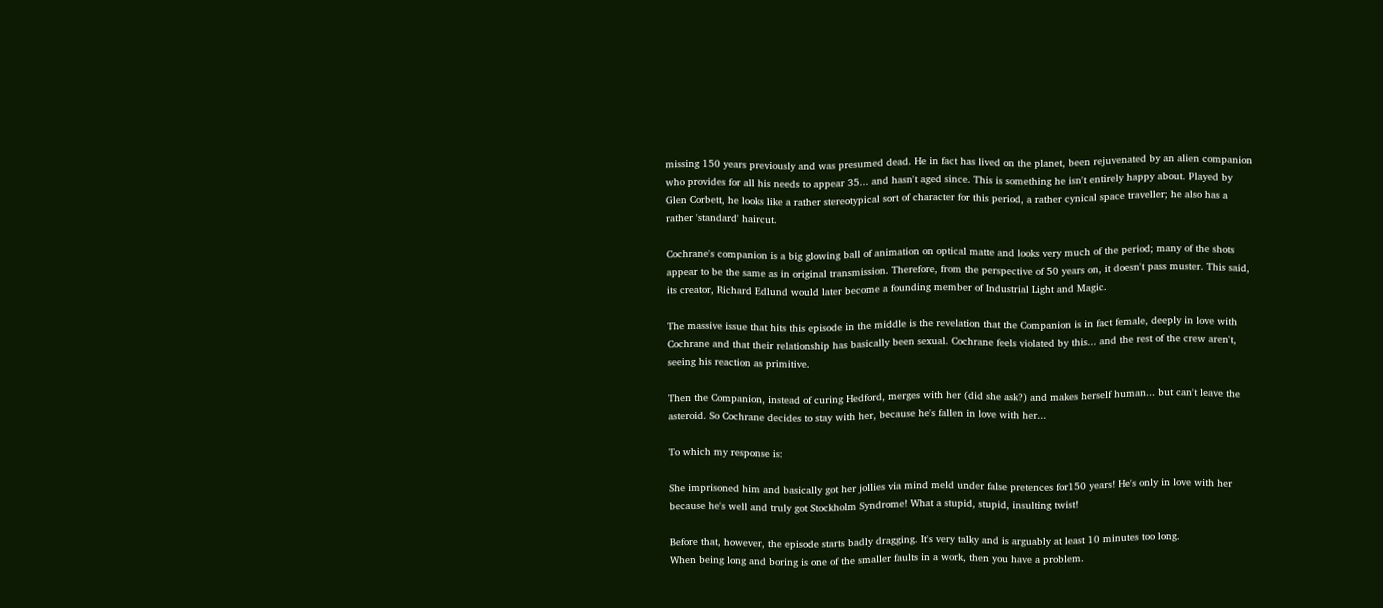missing 150 years previously and was presumed dead. He in fact has lived on the planet, been rejuvenated by an alien companion who provides for all his needs to appear 35... and hasn't aged since. This is something he isn't entirely happy about. Played by Glen Corbett, he looks like a rather stereotypical sort of character for this period, a rather cynical space traveller; he also has a rather 'standard' haircut.

Cochrane's companion is a big glowing ball of animation on optical matte and looks very much of the period; many of the shots appear to be the same as in original transmission. Therefore, from the perspective of 50 years on, it doesn't pass muster. This said, its creator, Richard Edlund would later become a founding member of Industrial Light and Magic.

The massive issue that hits this episode in the middle is the revelation that the Companion is in fact female, deeply in love with Cochrane and that their relationship has basically been sexual. Cochrane feels violated by this... and the rest of the crew aren't, seeing his reaction as primitive.

Then the Companion, instead of curing Hedford, merges with her (did she ask?) and makes herself human... but can't leave the asteroid. So Cochrane decides to stay with her, because he's fallen in love with her...

To which my response is:

She imprisoned him and basically got her jollies via mind meld under false pretences for150 years! He's only in love with her because he's well and truly got Stockholm Syndrome! What a stupid, stupid, insulting twist!

Before that, however, the episode starts badly dragging. It's very talky and is arguably at least 10 minutes too long.
When being long and boring is one of the smaller faults in a work, then you have a problem.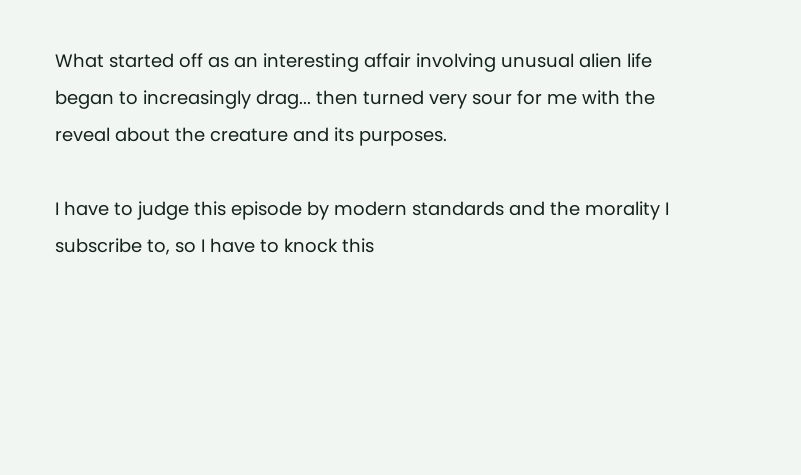What started off as an interesting affair involving unusual alien life began to increasingly drag... then turned very sour for me with the reveal about the creature and its purposes.

I have to judge this episode by modern standards and the morality I subscribe to, so I have to knock this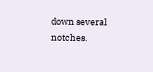down several notches.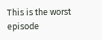This is the worst episode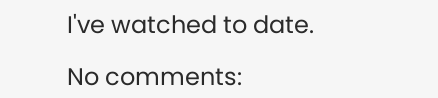I've watched to date.

No comments: